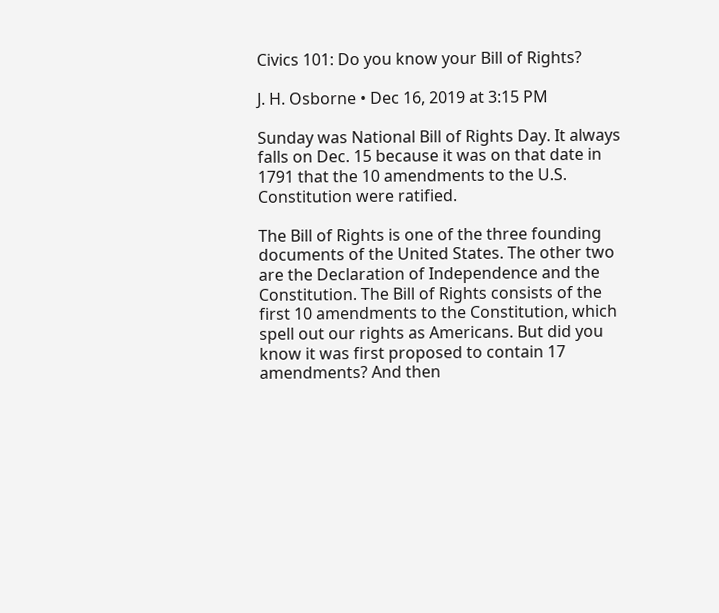Civics 101: Do you know your Bill of Rights?

J. H. Osborne • Dec 16, 2019 at 3:15 PM

Sunday was National Bill of Rights Day. It always falls on Dec. 15 because it was on that date in 1791 that the 10 amendments to the U.S. Constitution were ratified.

The Bill of Rights is one of the three founding documents of the United States. The other two are the Declaration of Independence and the Constitution. The Bill of Rights consists of the first 10 amendments to the Constitution, which spell out our rights as Americans. But did you know it was first proposed to contain 17 amendments? And then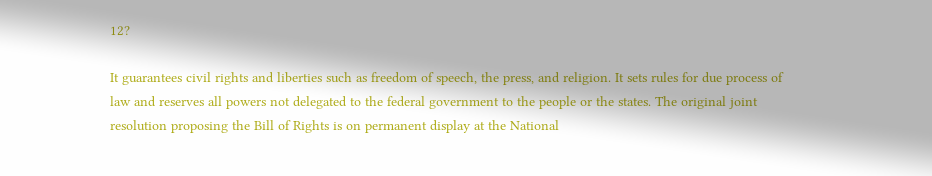12?

It guarantees civil rights and liberties such as freedom of speech, the press, and religion. It sets rules for due process of law and reserves all powers not delegated to the federal government to the people or the states. The original joint resolution proposing the Bill of Rights is on permanent display at the National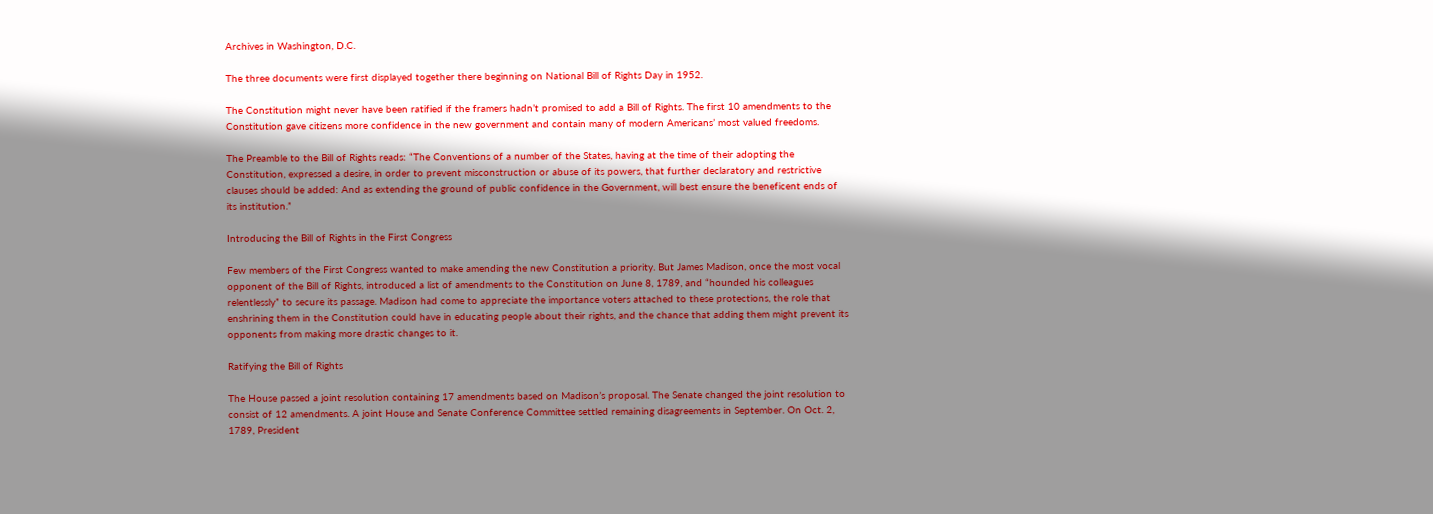Archives in Washington, D.C.

The three documents were first displayed together there beginning on National Bill of Rights Day in 1952.

The Constitution might never have been ratified if the framers hadn’t promised to add a Bill of Rights. The first 10 amendments to the Constitution gave citizens more confidence in the new government and contain many of modern Americans’ most valued freedoms.

The Preamble to the Bill of Rights reads: “The Conventions of a number of the States, having at the time of their adopting the Constitution, expressed a desire, in order to prevent misconstruction or abuse of its powers, that further declaratory and restrictive clauses should be added: And as extending the ground of public confidence in the Government, will best ensure the beneficent ends of its institution.”

Introducing the Bill of Rights in the First Congress

Few members of the First Congress wanted to make amending the new Constitution a priority. But James Madison, once the most vocal opponent of the Bill of Rights, introduced a list of amendments to the Constitution on June 8, 1789, and “hounded his colleagues relentlessly” to secure its passage. Madison had come to appreciate the importance voters attached to these protections, the role that enshrining them in the Constitution could have in educating people about their rights, and the chance that adding them might prevent its opponents from making more drastic changes to it.

Ratifying the Bill of Rights

The House passed a joint resolution containing 17 amendments based on Madison’s proposal. The Senate changed the joint resolution to consist of 12 amendments. A joint House and Senate Conference Committee settled remaining disagreements in September. On Oct. 2, 1789, President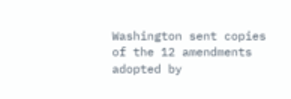Washington sent copies of the 12 amendments adopted by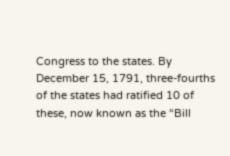Congress to the states. By December 15, 1791, three-fourths of the states had ratified 10 of these, now known as the “Bill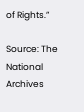of Rights.”

Source: The National Archives